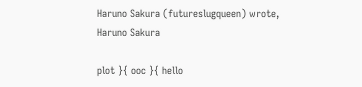Haruno Sakura (futureslugqueen) wrote,
Haruno Sakura

plot }{ ooc }{ hello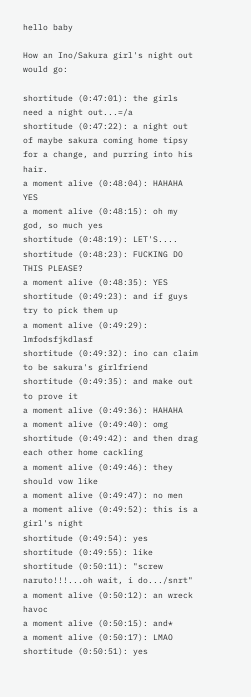hello baby

How an Ino/Sakura girl's night out would go:

shortitude (0:47:01): the girls need a night out...=/a
shortitude (0:47:22): a night out of maybe sakura coming home tipsy for a change, and purring into his hair.
a moment alive (0:48:04): HAHAHA YES
a moment alive (0:48:15): oh my god, so much yes
shortitude (0:48:19): LET'S....
shortitude (0:48:23): FUCKING DO THIS PLEASE?
a moment alive (0:48:35): YES
shortitude (0:49:23): and if guys try to pick them up
a moment alive (0:49:29): lmfodsfjkdlasf
shortitude (0:49:32): ino can claim to be sakura's girlfriend
shortitude (0:49:35): and make out to prove it
a moment alive (0:49:36): HAHAHA
a moment alive (0:49:40): omg
shortitude (0:49:42): and then drag each other home cackling
a moment alive (0:49:46): they should vow like
a moment alive (0:49:47): no men
a moment alive (0:49:52): this is a girl's night
shortitude (0:49:54): yes
shortitude (0:49:55): like
shortitude (0:50:11): "screw naruto!!!...oh wait, i do.../snrt"
a moment alive (0:50:12): an wreck havoc
a moment alive (0:50:15): and*
a moment alive (0:50:17): LMAO
shortitude (0:50:51): yes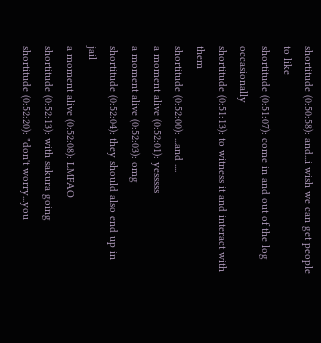shortitude (0:50:58): and...i wish we can get people to like
shortitude (0:51:07): come in and out of the log occasionally
shortitude (0:51:13): to witness it and interact with them
shortitude (0:52:00): ...and ....
a moment alive (0:52:01): yesssss
a moment alive (0:52:03): omg
shortitude (0:52:04): they should also end up in jail
a moment alive (0:52:08): LMFAO
shortitude (0:52:13): with sakura going
shortitude (0:52:20): "don't worry...you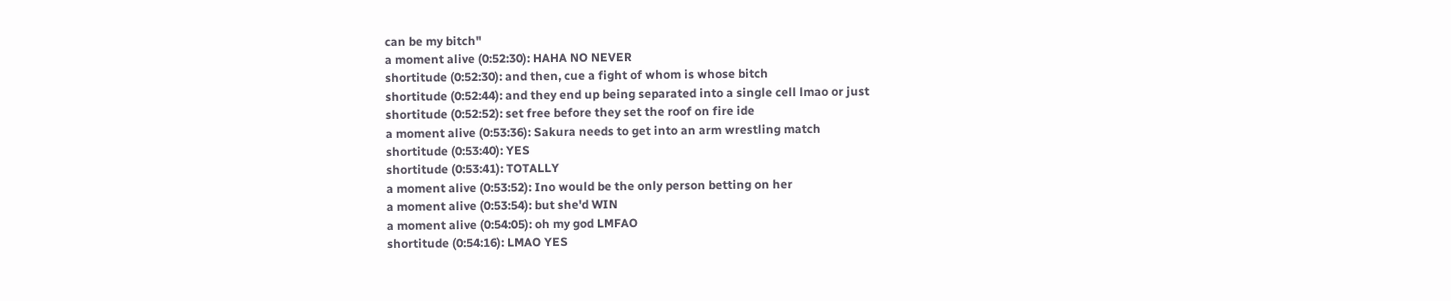can be my bitch"
a moment alive (0:52:30): HAHA NO NEVER
shortitude (0:52:30): and then, cue a fight of whom is whose bitch
shortitude (0:52:44): and they end up being separated into a single cell lmao or just
shortitude (0:52:52): set free before they set the roof on fire ide
a moment alive (0:53:36): Sakura needs to get into an arm wrestling match
shortitude (0:53:40): YES
shortitude (0:53:41): TOTALLY
a moment alive (0:53:52): Ino would be the only person betting on her
a moment alive (0:53:54): but she'd WIN
a moment alive (0:54:05): oh my god LMFAO
shortitude (0:54:16): LMAO YES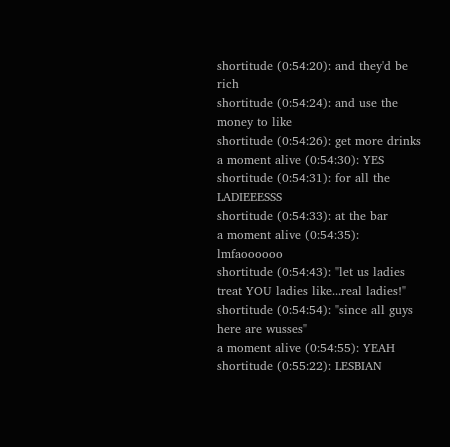shortitude (0:54:20): and they'd be rich
shortitude (0:54:24): and use the money to like
shortitude (0:54:26): get more drinks
a moment alive (0:54:30): YES
shortitude (0:54:31): for all the LADIEEESSS
shortitude (0:54:33): at the bar
a moment alive (0:54:35): lmfaoooooo
shortitude (0:54:43): "let us ladies treat YOU ladies like...real ladies!"
shortitude (0:54:54): "since all guys here are wusses"
a moment alive (0:54:55): YEAH
shortitude (0:55:22): LESBIAN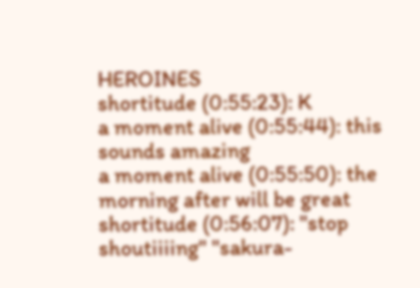HEROINES
shortitude (0:55:23): K
a moment alive (0:55:44): this sounds amazing
a moment alive (0:55:50): the morning after will be great
shortitude (0:56:07): "stop shoutiiiing" "sakura-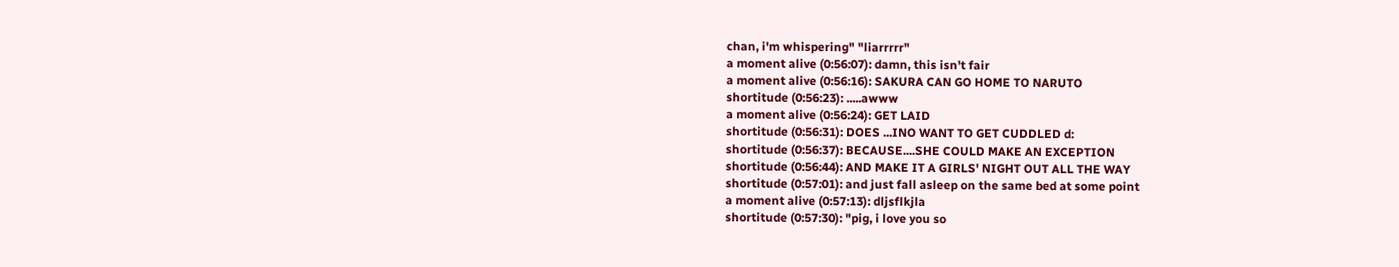chan, i'm whispering" "liarrrrr"
a moment alive (0:56:07): damn, this isn't fair
a moment alive (0:56:16): SAKURA CAN GO HOME TO NARUTO
shortitude (0:56:23): .....awww
a moment alive (0:56:24): GET LAID
shortitude (0:56:31): DOES ...INO WANT TO GET CUDDLED d:
shortitude (0:56:37): BECAUSE....SHE COULD MAKE AN EXCEPTION
shortitude (0:56:44): AND MAKE IT A GIRLS' NIGHT OUT ALL THE WAY
shortitude (0:57:01): and just fall asleep on the same bed at some point
a moment alive (0:57:13): dljsflkjla
shortitude (0:57:30): "pig, i love you so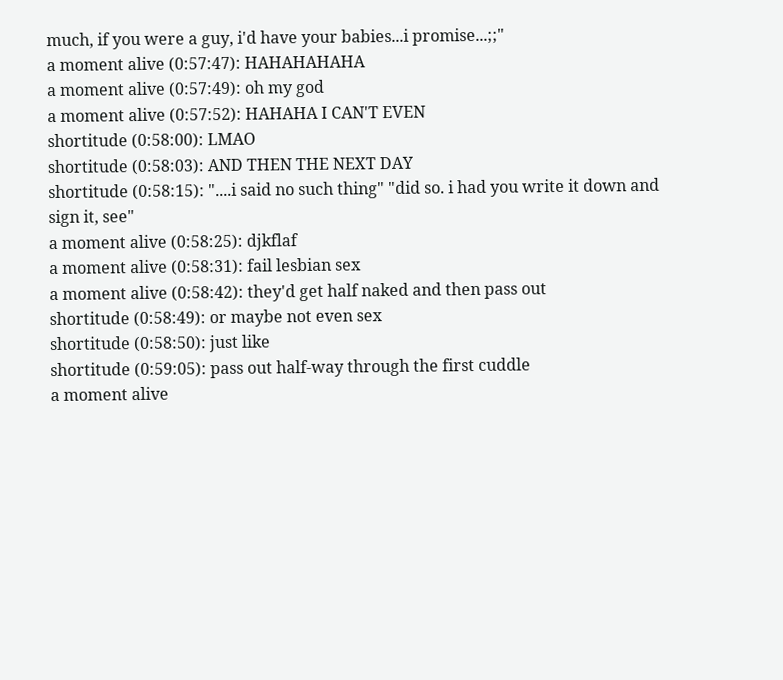much, if you were a guy, i'd have your babies...i promise...;;"
a moment alive (0:57:47): HAHAHAHAHA
a moment alive (0:57:49): oh my god
a moment alive (0:57:52): HAHAHA I CAN'T EVEN
shortitude (0:58:00): LMAO
shortitude (0:58:03): AND THEN THE NEXT DAY
shortitude (0:58:15): "....i said no such thing" "did so. i had you write it down and sign it, see"
a moment alive (0:58:25): djkflaf
a moment alive (0:58:31): fail lesbian sex
a moment alive (0:58:42): they'd get half naked and then pass out
shortitude (0:58:49): or maybe not even sex
shortitude (0:58:50): just like
shortitude (0:59:05): pass out half-way through the first cuddle
a moment alive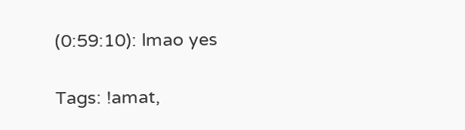(0:59:10): lmao yes

Tags: !amat,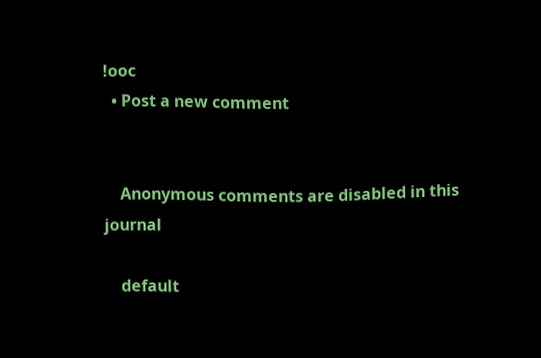!ooc
  • Post a new comment


    Anonymous comments are disabled in this journal

    default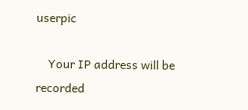userpic

    Your IP address will be recorded